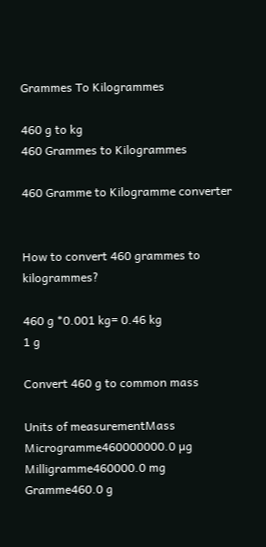Grammes To Kilogrammes

460 g to kg
460 Grammes to Kilogrammes

460 Gramme to Kilogramme converter


How to convert 460 grammes to kilogrammes?

460 g *0.001 kg= 0.46 kg
1 g

Convert 460 g to common mass

Units of measurementMass
Microgramme460000000.0 µg
Milligramme460000.0 mg
Gramme460.0 g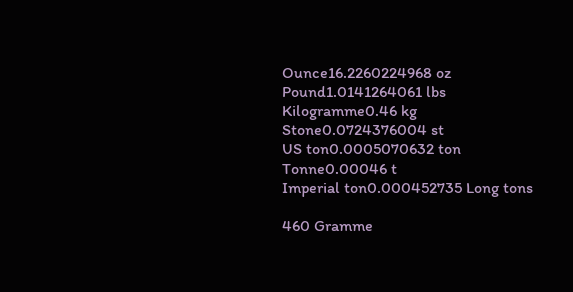Ounce16.2260224968 oz
Pound1.0141264061 lbs
Kilogramme0.46 kg
Stone0.0724376004 st
US ton0.0005070632 ton
Tonne0.00046 t
Imperial ton0.000452735 Long tons

460 Gramme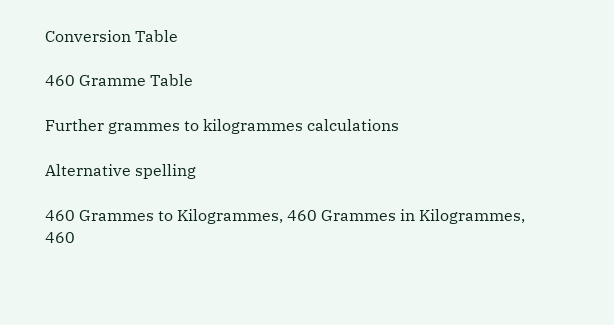Conversion Table

460 Gramme Table

Further grammes to kilogrammes calculations

Alternative spelling

460 Grammes to Kilogrammes, 460 Grammes in Kilogrammes, 460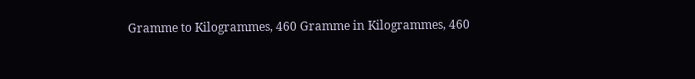Gramme to Kilogrammes, 460 Gramme in Kilogrammes, 460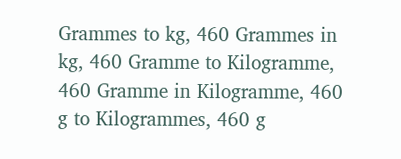Grammes to kg, 460 Grammes in kg, 460 Gramme to Kilogramme, 460 Gramme in Kilogramme, 460 g to Kilogrammes, 460 g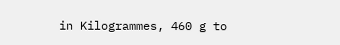in Kilogrammes, 460 g to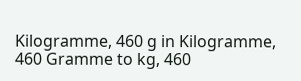Kilogramme, 460 g in Kilogramme, 460 Gramme to kg, 460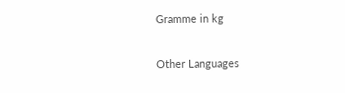Gramme in kg

Other Languages